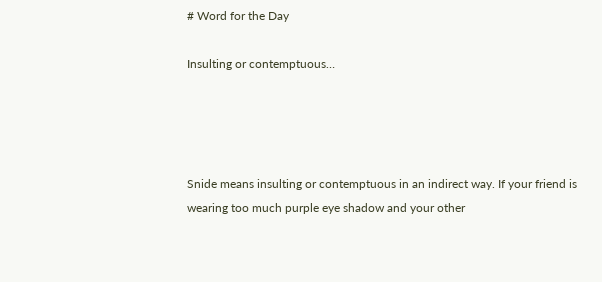# Word for the Day

Insulting or contemptuous…




Snide means insulting or contemptuous in an indirect way. If your friend is wearing too much purple eye shadow and your other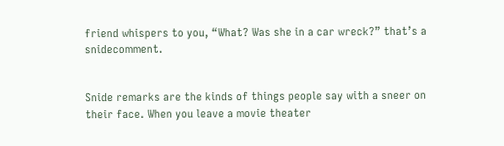friend whispers to you, “What? Was she in a car wreck?” that’s a snidecomment.


Snide remarks are the kinds of things people say with a sneer on their face. When you leave a movie theater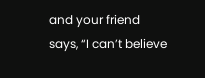and your friend says, “I can’t believe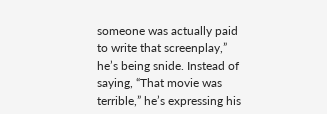someone was actually paid to write that screenplay,” he’s being snide. Instead of saying, “That movie was terrible,” he’s expressing his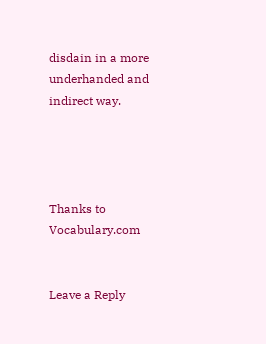disdain in a more underhanded and indirect way.




Thanks to Vocabulary.com


Leave a Reply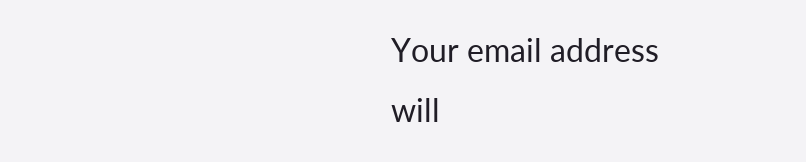Your email address will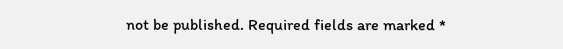not be published. Required fields are marked *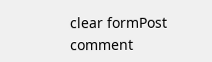clear formPost comment